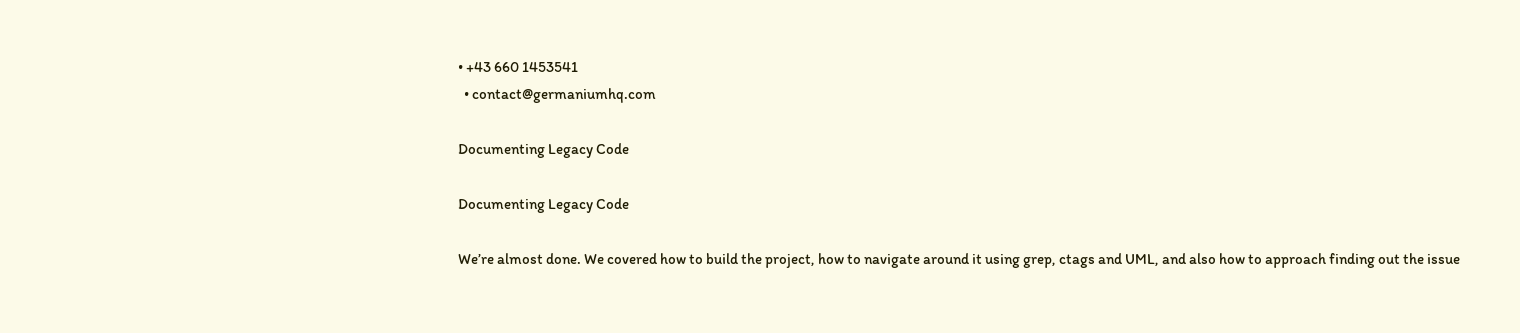• +43 660 1453541
  • contact@germaniumhq.com

Documenting Legacy Code

Documenting Legacy Code

We’re almost done. We covered how to build the project, how to navigate around it using grep, ctags and UML, and also how to approach finding out the issue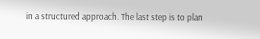in a structured approach. The last step is to plan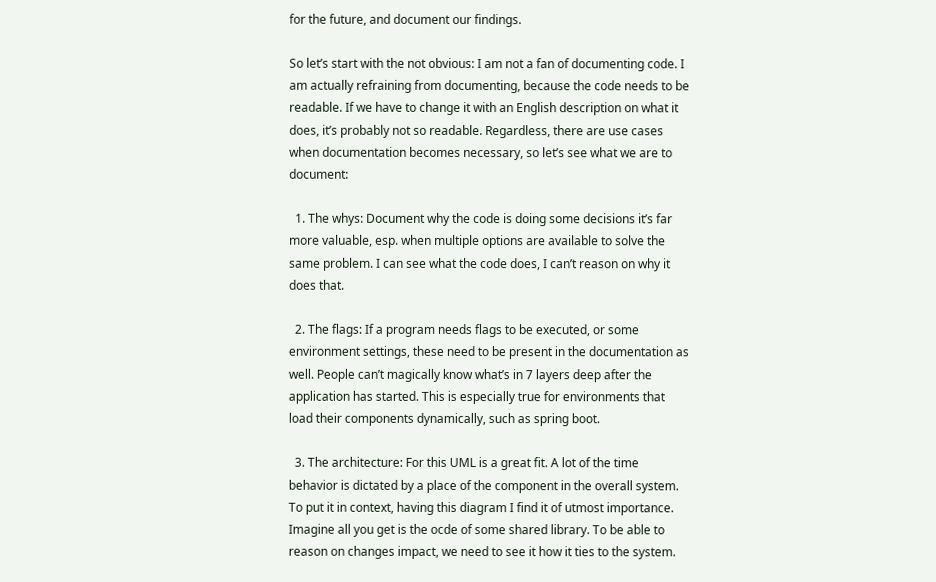for the future, and document our findings.

So let’s start with the not obvious: I am not a fan of documenting code. I am actually refraining from documenting, because the code needs to be readable. If we have to change it with an English description on what it does, it’s probably not so readable. Regardless, there are use cases when documentation becomes necessary, so let’s see what we are to document:

  1. The whys: Document why the code is doing some decisions it’s far more valuable, esp. when multiple options are available to solve the same problem. I can see what the code does, I can’t reason on why it does that.

  2. The flags: If a program needs flags to be executed, or some environment settings, these need to be present in the documentation as well. People can’t magically know what’s in 7 layers deep after the application has started. This is especially true for environments that load their components dynamically, such as spring boot.

  3. The architecture: For this UML is a great fit. A lot of the time behavior is dictated by a place of the component in the overall system. To put it in context, having this diagram I find it of utmost importance. Imagine all you get is the ocde of some shared library. To be able to reason on changes impact, we need to see it how it ties to the system.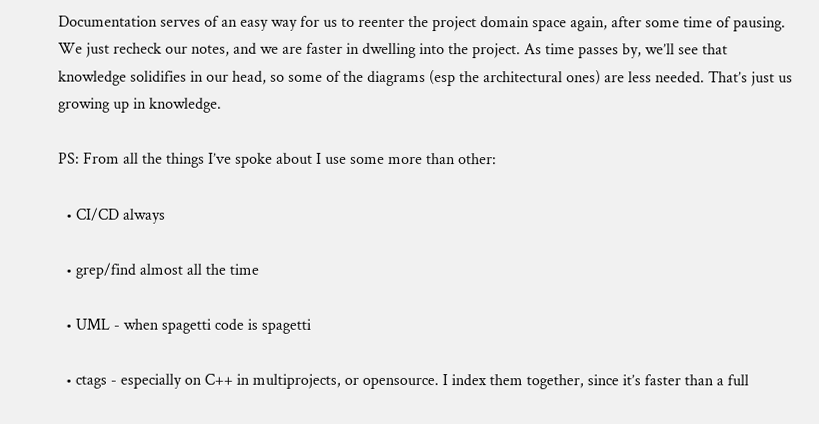Documentation serves of an easy way for us to reenter the project domain space again, after some time of pausing. We just recheck our notes, and we are faster in dwelling into the project. As time passes by, we’ll see that knowledge solidifies in our head, so some of the diagrams (esp the architectural ones) are less needed. That’s just us growing up in knowledge.

PS: From all the things I’ve spoke about I use some more than other:

  • CI/CD always

  • grep/find almost all the time

  • UML - when spagetti code is spagetti

  • ctags - especially on C++ in multiprojects, or opensource. I index them together, since it’s faster than a full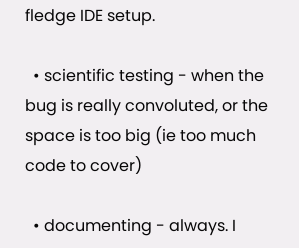fledge IDE setup.

  • scientific testing - when the bug is really convoluted, or the space is too big (ie too much code to cover)

  • documenting - always. I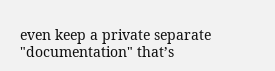even keep a private separate "documentation" that’s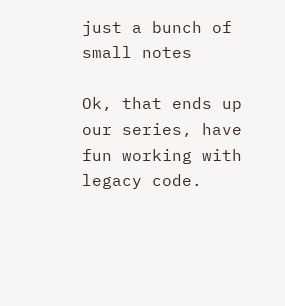just a bunch of small notes

Ok, that ends up our series, have fun working with legacy code.